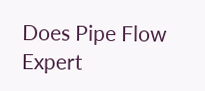Does Pipe Flow Expert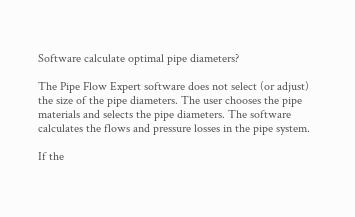Software calculate optimal pipe diameters?

The Pipe Flow Expert software does not select (or adjust) the size of the pipe diameters. The user chooses the pipe materials and selects the pipe diameters. The software calculates the flows and pressure losses in the pipe system.

If the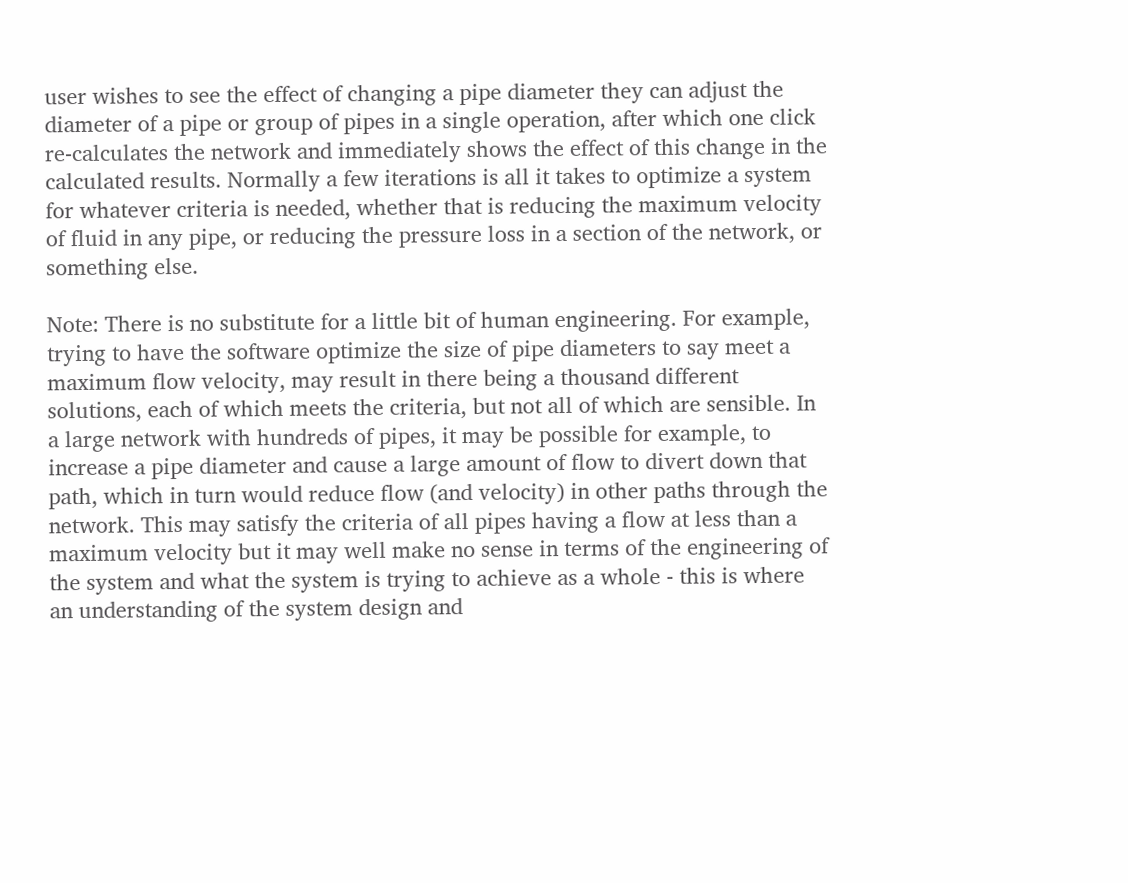user wishes to see the effect of changing a pipe diameter they can adjust the diameter of a pipe or group of pipes in a single operation, after which one click re-calculates the network and immediately shows the effect of this change in the calculated results. Normally a few iterations is all it takes to optimize a system for whatever criteria is needed, whether that is reducing the maximum velocity of fluid in any pipe, or reducing the pressure loss in a section of the network, or something else.

Note: There is no substitute for a little bit of human engineering. For example, trying to have the software optimize the size of pipe diameters to say meet a maximum flow velocity, may result in there being a thousand different solutions, each of which meets the criteria, but not all of which are sensible. In a large network with hundreds of pipes, it may be possible for example, to increase a pipe diameter and cause a large amount of flow to divert down that path, which in turn would reduce flow (and velocity) in other paths through the network. This may satisfy the criteria of all pipes having a flow at less than a maximum velocity but it may well make no sense in terms of the engineering of the system and what the system is trying to achieve as a whole - this is where an understanding of the system design and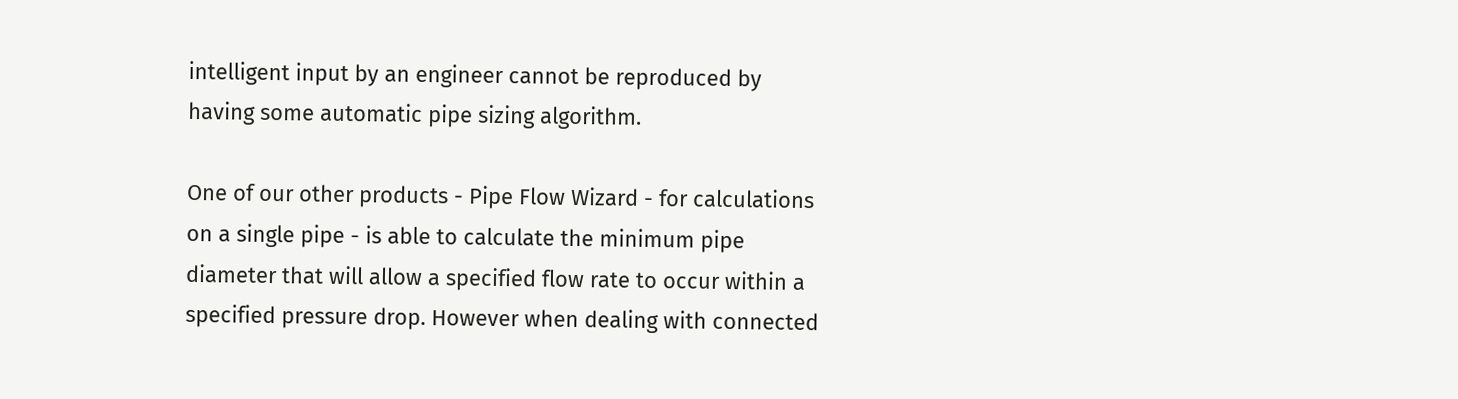intelligent input by an engineer cannot be reproduced by having some automatic pipe sizing algorithm.

One of our other products - Pipe Flow Wizard - for calculations on a single pipe - is able to calculate the minimum pipe diameter that will allow a specified flow rate to occur within a specified pressure drop. However when dealing with connected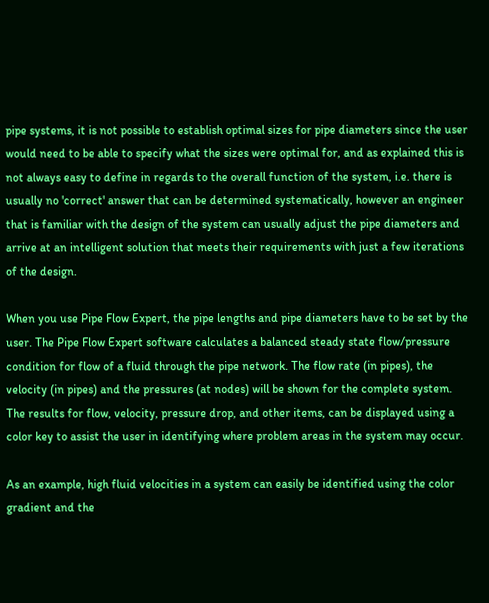pipe systems, it is not possible to establish optimal sizes for pipe diameters since the user would need to be able to specify what the sizes were optimal for, and as explained this is not always easy to define in regards to the overall function of the system, i.e. there is usually no 'correct' answer that can be determined systematically, however an engineer that is familiar with the design of the system can usually adjust the pipe diameters and arrive at an intelligent solution that meets their requirements with just a few iterations of the design.

When you use Pipe Flow Expert, the pipe lengths and pipe diameters have to be set by the user. The Pipe Flow Expert software calculates a balanced steady state flow/pressure condition for flow of a fluid through the pipe network. The flow rate (in pipes), the velocity (in pipes) and the pressures (at nodes) will be shown for the complete system. The results for flow, velocity, pressure drop, and other items, can be displayed using a color key to assist the user in identifying where problem areas in the system may occur.

As an example, high fluid velocities in a system can easily be identified using the color gradient and the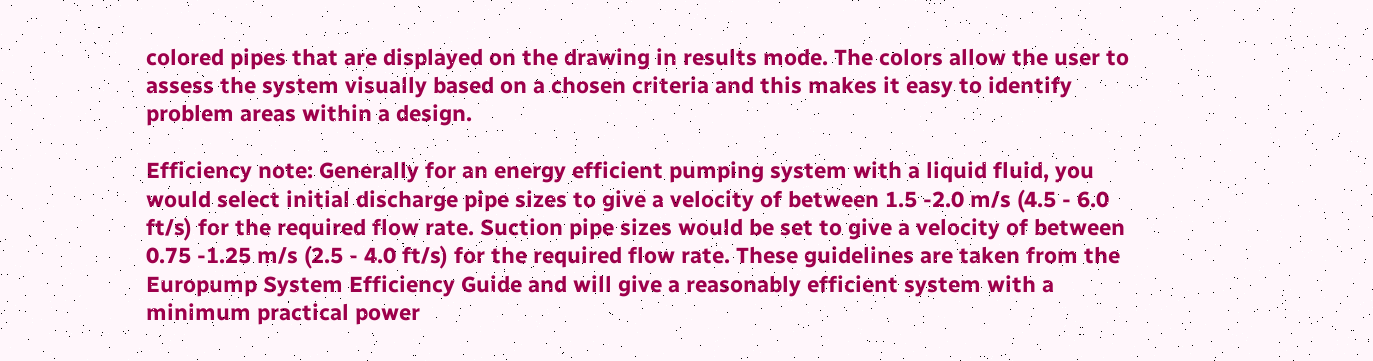colored pipes that are displayed on the drawing in results mode. The colors allow the user to assess the system visually based on a chosen criteria and this makes it easy to identify problem areas within a design.

Efficiency note: Generally for an energy efficient pumping system with a liquid fluid, you would select initial discharge pipe sizes to give a velocity of between 1.5 -2.0 m/s (4.5 - 6.0 ft/s) for the required flow rate. Suction pipe sizes would be set to give a velocity of between 0.75 -1.25 m/s (2.5 - 4.0 ft/s) for the required flow rate. These guidelines are taken from the Europump System Efficiency Guide and will give a reasonably efficient system with a minimum practical power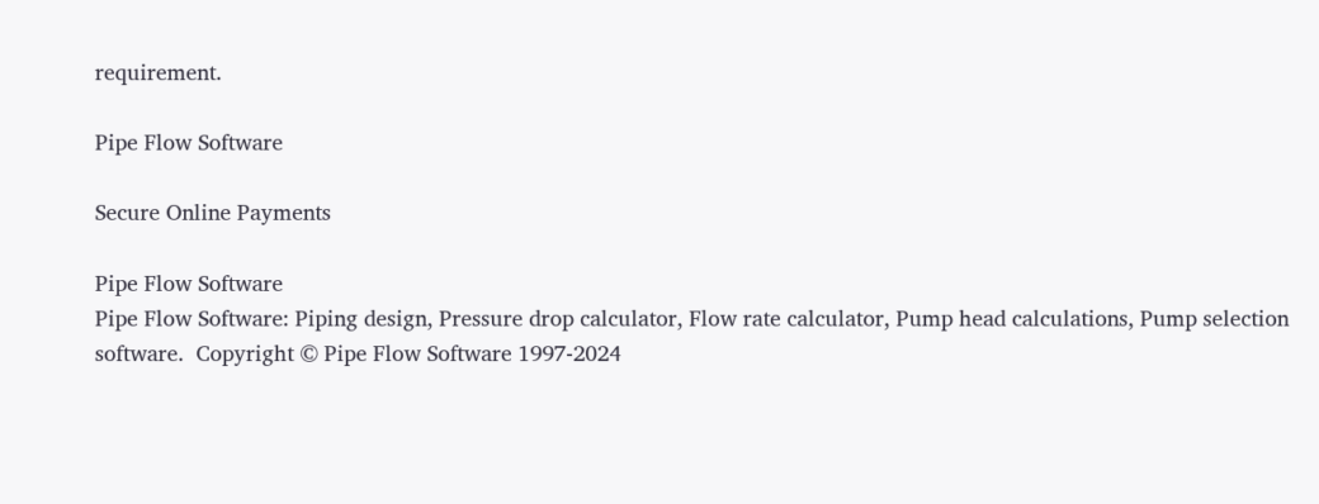requirement.

Pipe Flow Software

Secure Online Payments

Pipe Flow Software
Pipe Flow Software: Piping design, Pressure drop calculator, Flow rate calculator, Pump head calculations, Pump selection software.  Copyright © Pipe Flow Software 1997-2024